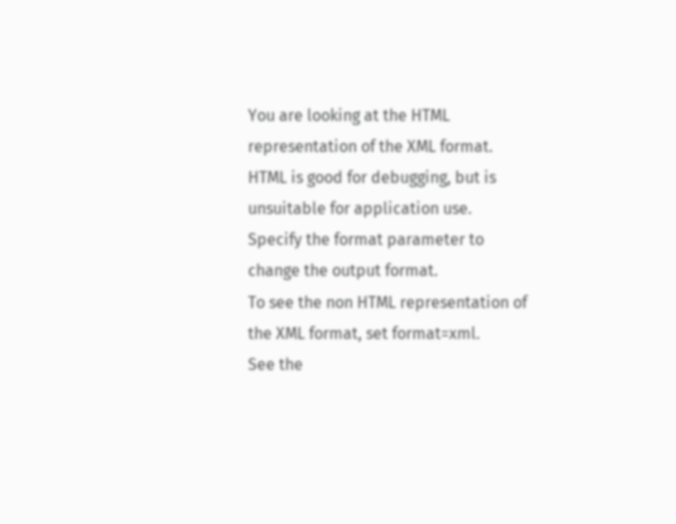You are looking at the HTML representation of the XML format.
HTML is good for debugging, but is unsuitable for application use.
Specify the format parameter to change the output format.
To see the non HTML representation of the XML format, set format=xml.
See the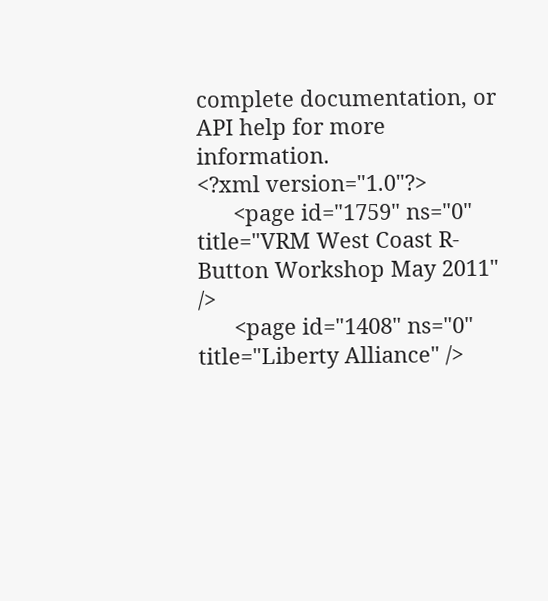complete documentation, or API help for more information.
<?xml version="1.0"?>
      <page id="1759" ns="0" title="VRM West Coast R-Button Workshop May 2011" />
      <page id="1408" ns="0" title="Liberty Alliance" />